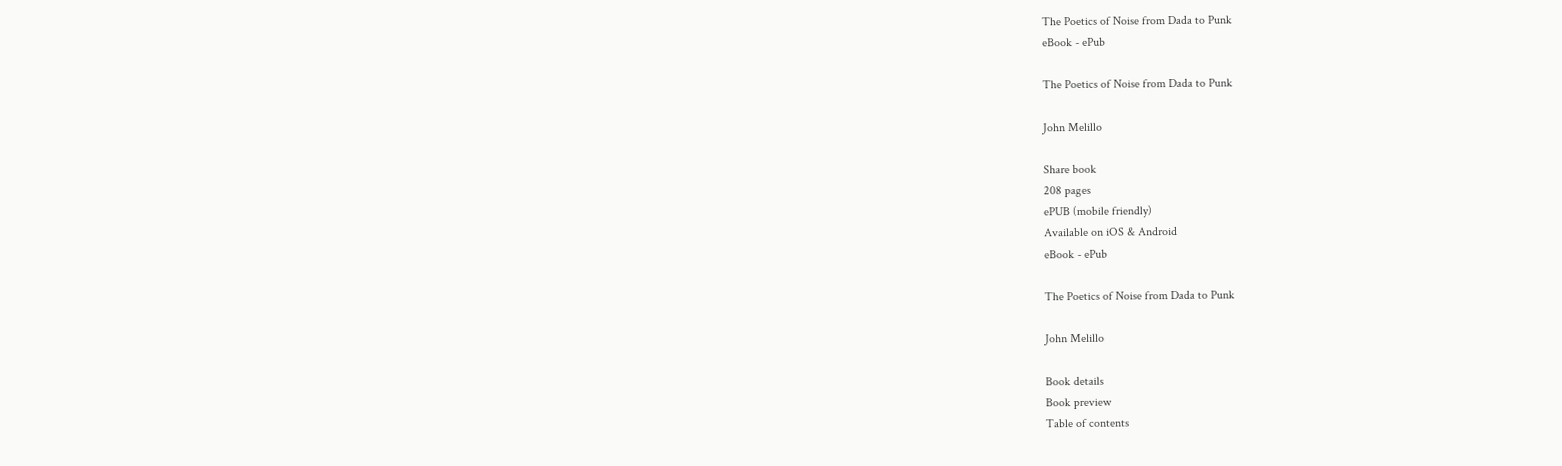The Poetics of Noise from Dada to Punk
eBook - ePub

The Poetics of Noise from Dada to Punk

John Melillo

Share book
208 pages
ePUB (mobile friendly)
Available on iOS & Android
eBook - ePub

The Poetics of Noise from Dada to Punk

John Melillo

Book details
Book preview
Table of contents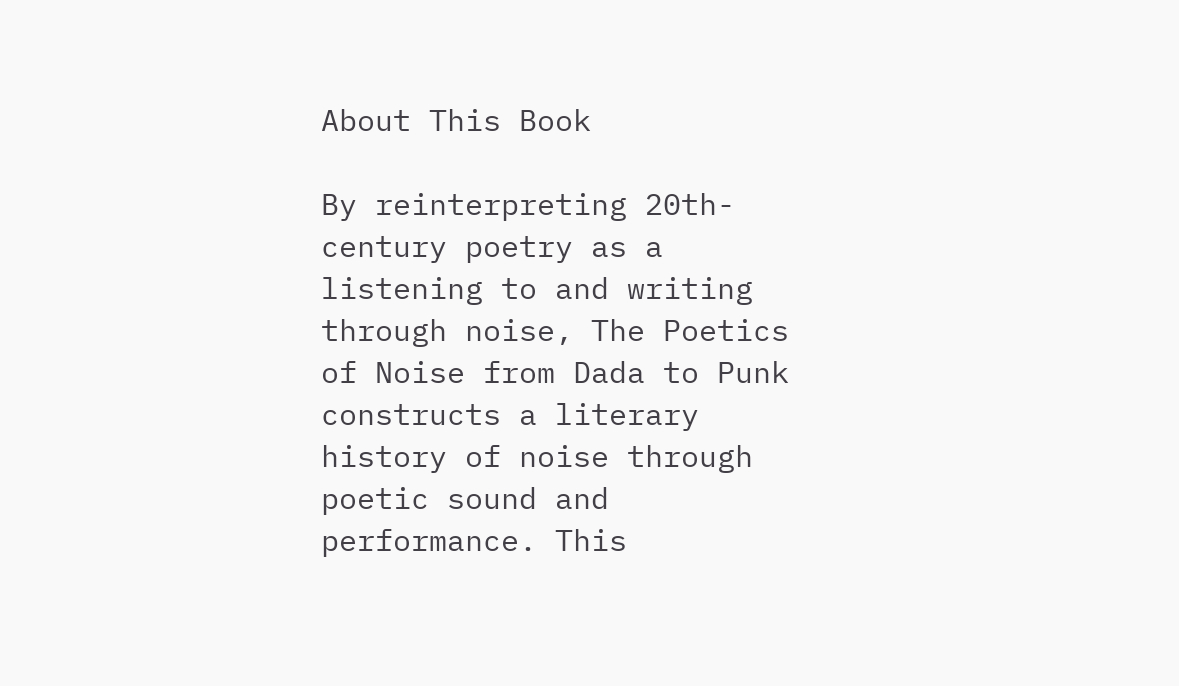About This Book

By reinterpreting 20th-century poetry as a listening to and writing through noise, The Poetics of Noise from Dada to Punk constructs a literary history of noise through poetic sound and performance. This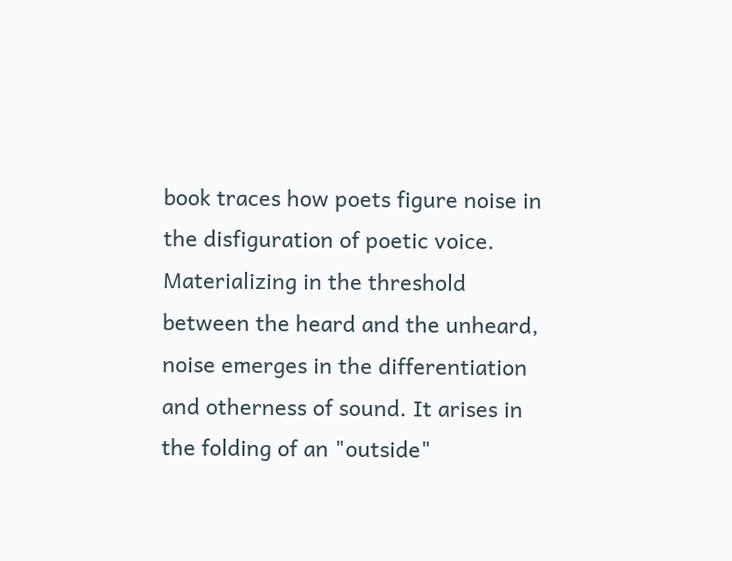book traces how poets figure noise in the disfiguration of poetic voice. Materializing in the threshold between the heard and the unheard, noise emerges in the differentiation and otherness of sound. It arises in the folding of an "outside"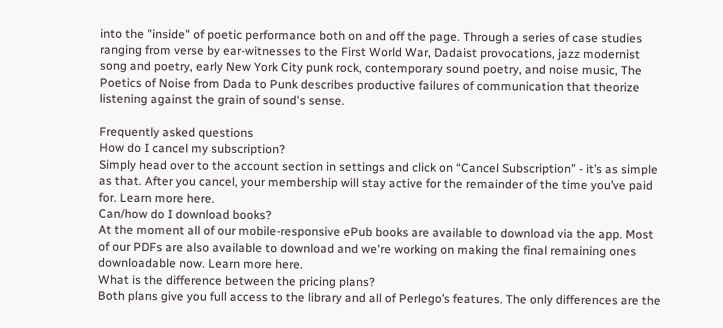into the "inside" of poetic performance both on and off the page. Through a series of case studies ranging from verse by ear-witnesses to the First World War, Dadaist provocations, jazz modernist song and poetry, early New York City punk rock, contemporary sound poetry, and noise music, The Poetics of Noise from Dada to Punk describes productive failures of communication that theorize listening against the grain of sound's sense.

Frequently asked questions
How do I cancel my subscription?
Simply head over to the account section in settings and click on “Cancel Subscription” - it’s as simple as that. After you cancel, your membership will stay active for the remainder of the time you’ve paid for. Learn more here.
Can/how do I download books?
At the moment all of our mobile-responsive ePub books are available to download via the app. Most of our PDFs are also available to download and we're working on making the final remaining ones downloadable now. Learn more here.
What is the difference between the pricing plans?
Both plans give you full access to the library and all of Perlego’s features. The only differences are the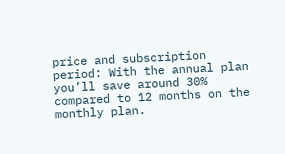price and subscription period: With the annual plan you’ll save around 30% compared to 12 months on the monthly plan.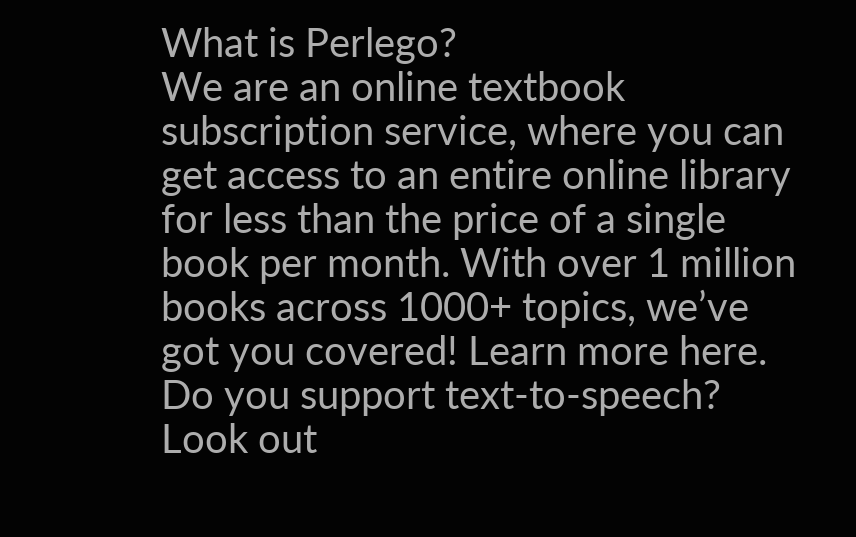What is Perlego?
We are an online textbook subscription service, where you can get access to an entire online library for less than the price of a single book per month. With over 1 million books across 1000+ topics, we’ve got you covered! Learn more here.
Do you support text-to-speech?
Look out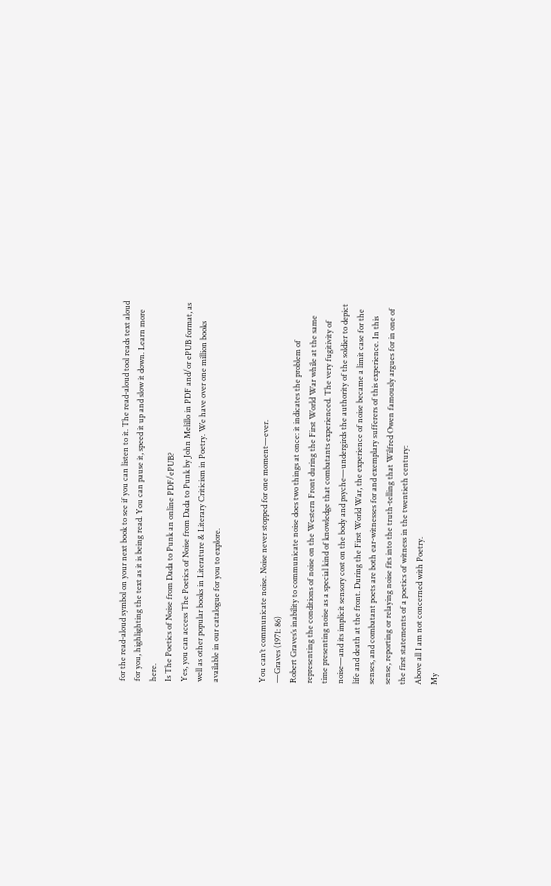for the read-aloud symbol on your next book to see if you can listen to it. The read-aloud tool reads text aloud for you, highlighting the text as it is being read. You can pause it, speed it up and slow it down. Learn more here.
Is The Poetics of Noise from Dada to Punk an online PDF/ePUB?
Yes, you can access The Poetics of Noise from Dada to Punk by John Melillo in PDF and/or ePUB format, as well as other popular books in Literature & Literary Criticism in Poetry. We have over one million books available in our catalogue for you to explore.


You can’t communicate noise. Noise never stopped for one moment—ever.
—Graves (1971: 86)
Robert Graves’s inability to communicate noise does two things at once: it indicates the problem of representing the conditions of noise on the Western Front during the First World War while at the same time presenting noise as a special kind of knowledge that combatants experienced. The very fugitivity of noise—and its implicit sensory cost on the body and psyche—undergirds the authority of the soldier to depict life and death at the front. During the First World War, the experience of noise became a limit case for the senses, and combatant poets are both ear-witnesses for and exemplary sufferers of this experience. In this sense, reporting or relaying noise fits into the truth-telling that Wilfred Owen famously argues for in one of the first statements of a poetics of witness in the twentieth century:
Above all I am not concerned with Poetry.
My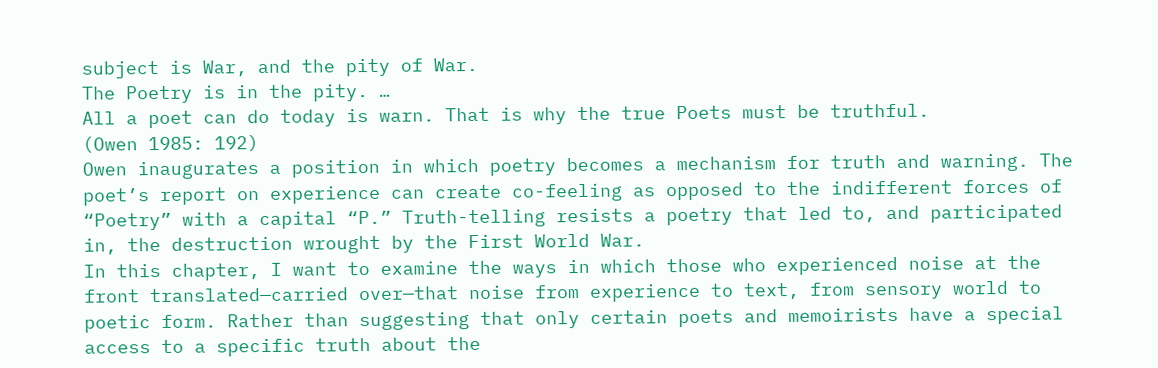subject is War, and the pity of War.
The Poetry is in the pity. …
All a poet can do today is warn. That is why the true Poets must be truthful.
(Owen 1985: 192)
Owen inaugurates a position in which poetry becomes a mechanism for truth and warning. The poet’s report on experience can create co-feeling as opposed to the indifferent forces of “Poetry” with a capital “P.” Truth-telling resists a poetry that led to, and participated in, the destruction wrought by the First World War.
In this chapter, I want to examine the ways in which those who experienced noise at the front translated—carried over—that noise from experience to text, from sensory world to poetic form. Rather than suggesting that only certain poets and memoirists have a special access to a specific truth about the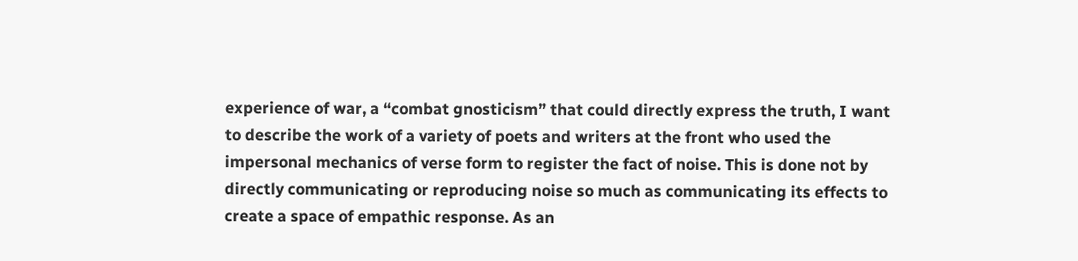experience of war, a “combat gnosticism” that could directly express the truth, I want to describe the work of a variety of poets and writers at the front who used the impersonal mechanics of verse form to register the fact of noise. This is done not by directly communicating or reproducing noise so much as communicating its effects to create a space of empathic response. As an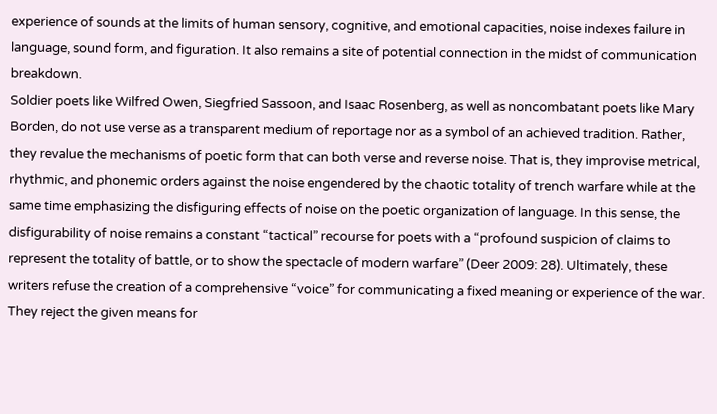experience of sounds at the limits of human sensory, cognitive, and emotional capacities, noise indexes failure in language, sound form, and figuration. It also remains a site of potential connection in the midst of communication breakdown.
Soldier poets like Wilfred Owen, Siegfried Sassoon, and Isaac Rosenberg, as well as noncombatant poets like Mary Borden, do not use verse as a transparent medium of reportage nor as a symbol of an achieved tradition. Rather, they revalue the mechanisms of poetic form that can both verse and reverse noise. That is, they improvise metrical, rhythmic, and phonemic orders against the noise engendered by the chaotic totality of trench warfare while at the same time emphasizing the disfiguring effects of noise on the poetic organization of language. In this sense, the disfigurability of noise remains a constant “tactical” recourse for poets with a “profound suspicion of claims to represent the totality of battle, or to show the spectacle of modern warfare” (Deer 2009: 28). Ultimately, these writers refuse the creation of a comprehensive “voice” for communicating a fixed meaning or experience of the war. They reject the given means for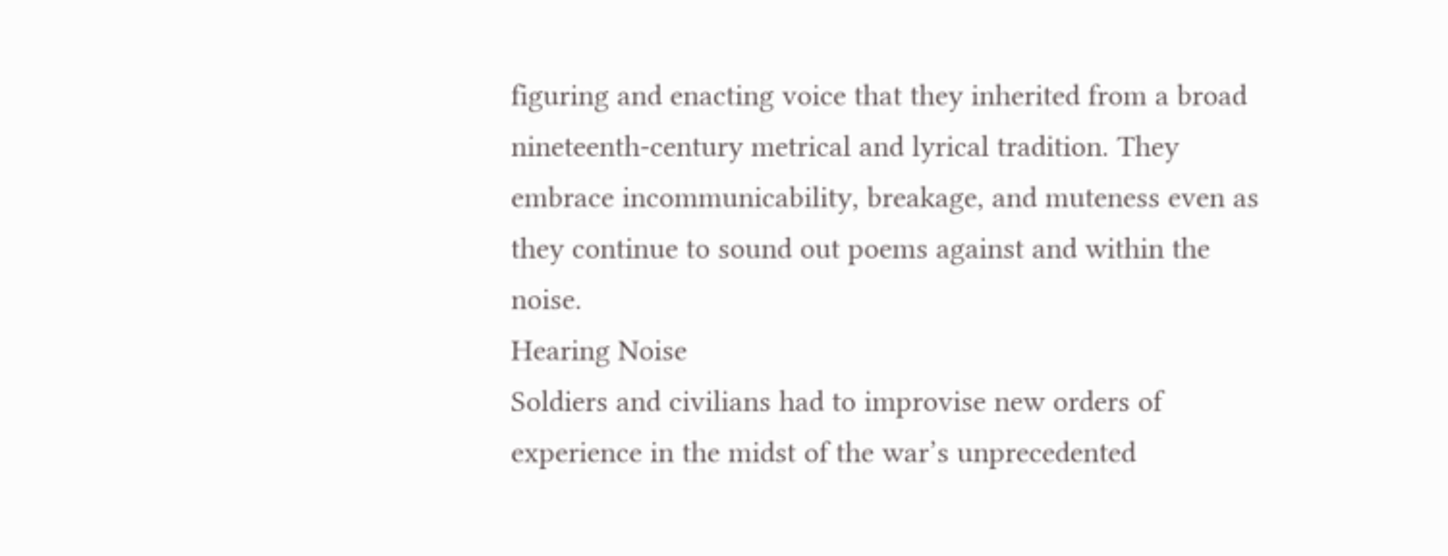figuring and enacting voice that they inherited from a broad nineteenth-century metrical and lyrical tradition. They embrace incommunicability, breakage, and muteness even as they continue to sound out poems against and within the noise.
Hearing Noise
Soldiers and civilians had to improvise new orders of experience in the midst of the war’s unprecedented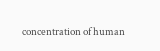concentration of human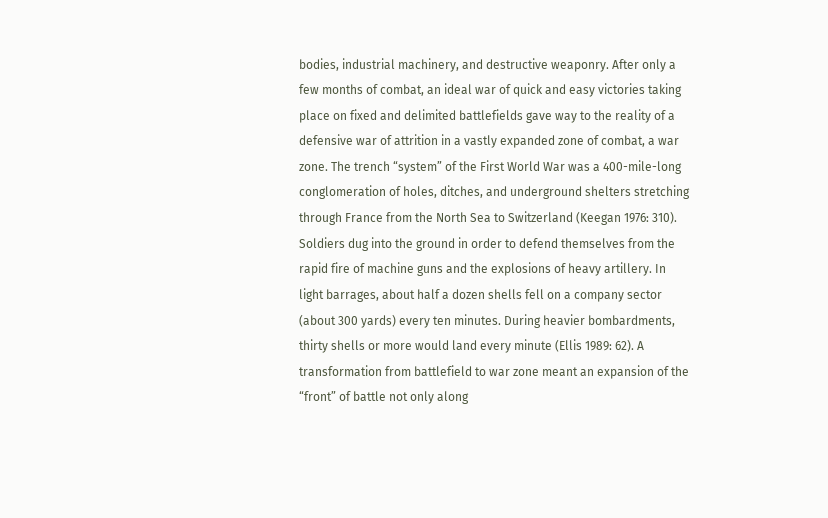bodies, industrial machinery, and destructive weaponry. After only a few months of combat, an ideal war of quick and easy victories taking place on fixed and delimited battlefields gave way to the reality of a defensive war of attrition in a vastly expanded zone of combat, a war zone. The trench “system” of the First World War was a 400-mile-long conglomeration of holes, ditches, and underground shelters stretching through France from the North Sea to Switzerland (Keegan 1976: 310). Soldiers dug into the ground in order to defend themselves from the rapid fire of machine guns and the explosions of heavy artillery. In light barrages, about half a dozen shells fell on a company sector (about 300 yards) every ten minutes. During heavier bombardments, thirty shells or more would land every minute (Ellis 1989: 62). A transformation from battlefield to war zone meant an expansion of the “front” of battle not only along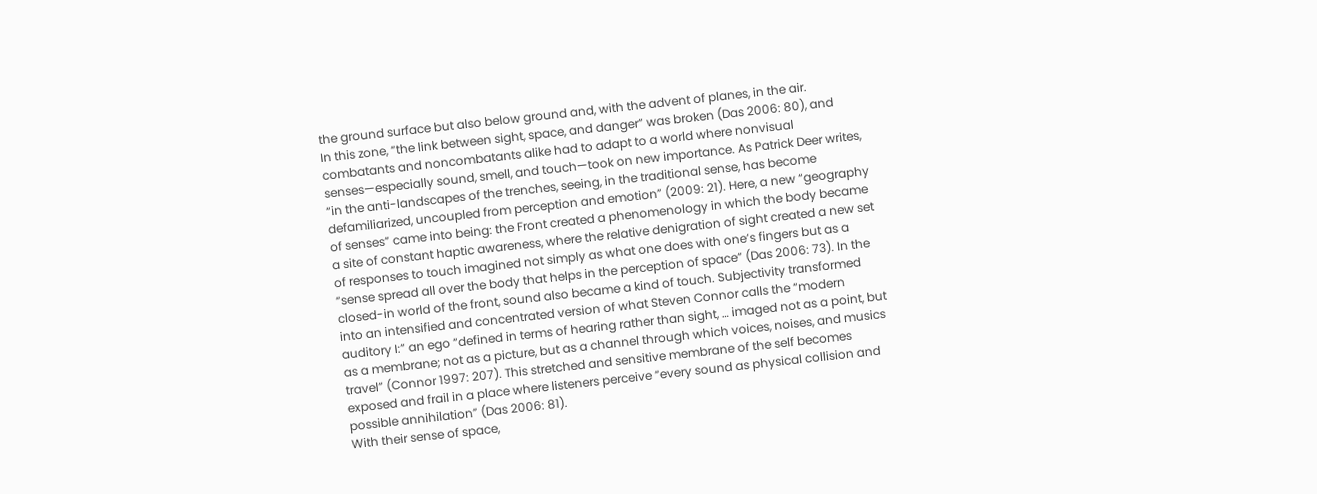the ground surface but also below ground and, with the advent of planes, in the air.
In this zone, “the link between sight, space, and danger” was broken (Das 2006: 80), and combatants and noncombatants alike had to adapt to a world where nonvisual senses—especially sound, smell, and touch—took on new importance. As Patrick Deer writes, “in the anti-landscapes of the trenches, seeing, in the traditional sense, has become defamiliarized, uncoupled from perception and emotion” (2009: 21). Here, a new “geography of senses” came into being: the Front created a phenomenology in which the body became a site of constant haptic awareness, where the relative denigration of sight created a new set of responses to touch imagined not simply as what one does with one’s fingers but as a “sense spread all over the body that helps in the perception of space” (Das 2006: 73). In the closed-in world of the front, sound also became a kind of touch. Subjectivity transformed into an intensified and concentrated version of what Steven Connor calls the “modern auditory I:” an ego “defined in terms of hearing rather than sight, … imaged not as a point, but as a membrane; not as a picture, but as a channel through which voices, noises, and musics travel” (Connor 1997: 207). This stretched and sensitive membrane of the self becomes exposed and frail in a place where listeners perceive “every sound as physical collision and possible annihilation” (Das 2006: 81).
With their sense of space,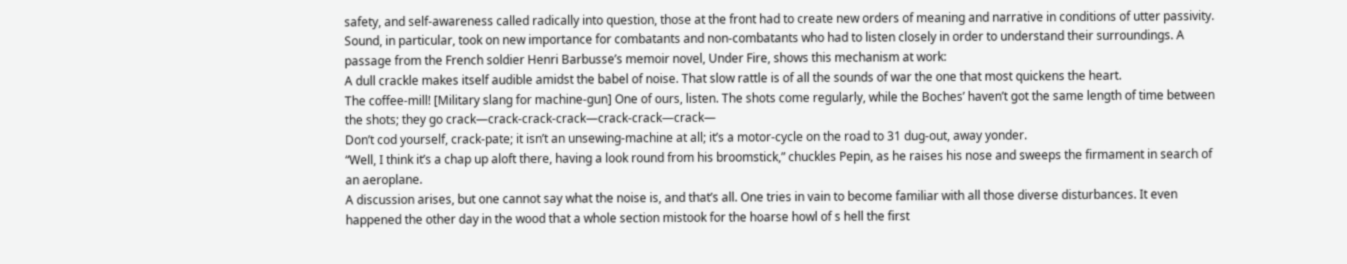safety, and self-awareness called radically into question, those at the front had to create new orders of meaning and narrative in conditions of utter passivity. Sound, in particular, took on new importance for combatants and non-combatants who had to listen closely in order to understand their surroundings. A passage from the French soldier Henri Barbusse’s memoir novel, Under Fire, shows this mechanism at work:
A dull crackle makes itself audible amidst the babel of noise. That slow rattle is of all the sounds of war the one that most quickens the heart.
The coffee-mill! [Military slang for machine-gun] One of ours, listen. The shots come regularly, while the Boches’ haven’t got the same length of time between the shots; they go crack—crack-crack-crack—crack-crack—crack—
Don’t cod yourself, crack-pate; it isn’t an unsewing-machine at all; it’s a motor-cycle on the road to 31 dug-out, away yonder.
“Well, I think it’s a chap up aloft there, having a look round from his broomstick,” chuckles Pepin, as he raises his nose and sweeps the firmament in search of an aeroplane.
A discussion arises, but one cannot say what the noise is, and that’s all. One tries in vain to become familiar with all those diverse disturbances. It even happened the other day in the wood that a whole section mistook for the hoarse howl of s hell the first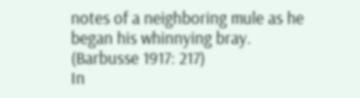notes of a neighboring mule as he began his whinnying bray.
(Barbusse 1917: 217)
In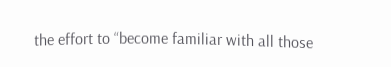the effort to “become familiar with all those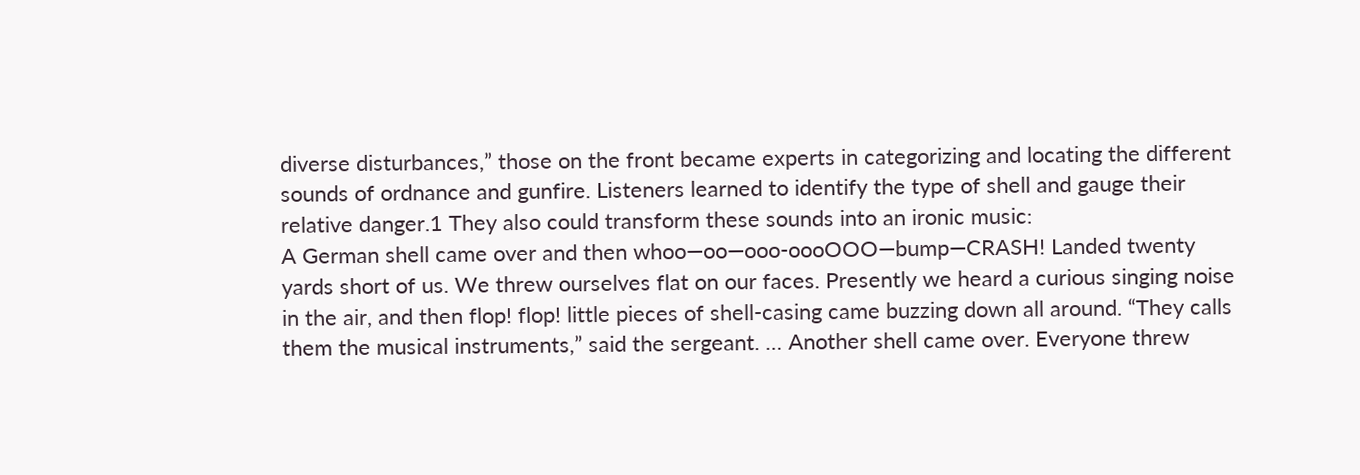diverse disturbances,” those on the front became experts in categorizing and locating the different sounds of ordnance and gunfire. Listeners learned to identify the type of shell and gauge their relative danger.1 They also could transform these sounds into an ironic music:
A German shell came over and then whoo—oo—ooo-oooOOO—bump—CRASH! Landed twenty yards short of us. We threw ourselves flat on our faces. Presently we heard a curious singing noise in the air, and then flop! flop! little pieces of shell-casing came buzzing down all around. “They calls them the musical instruments,” said the sergeant. … Another shell came over. Everyone threw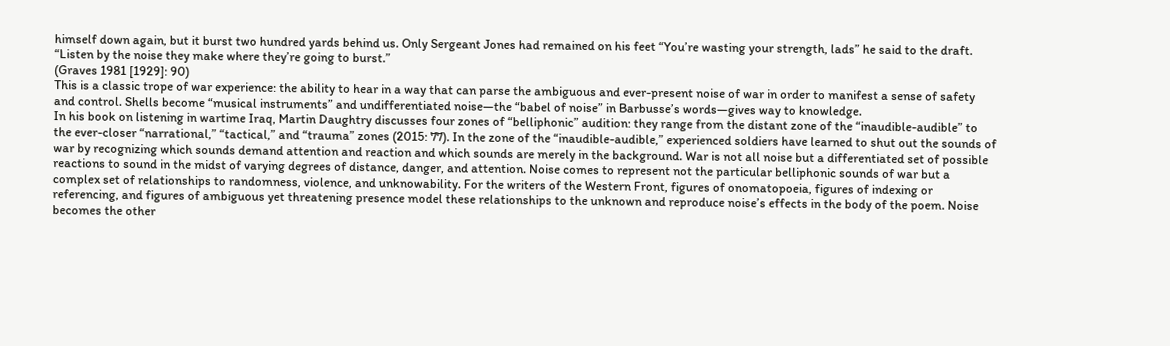himself down again, but it burst two hundred yards behind us. Only Sergeant Jones had remained on his feet “You’re wasting your strength, lads” he said to the draft. “Listen by the noise they make where they’re going to burst.”
(Graves 1981 [1929]: 90)
This is a classic trope of war experience: the ability to hear in a way that can parse the ambiguous and ever-present noise of war in order to manifest a sense of safety and control. Shells become “musical instruments” and undifferentiated noise—the “babel of noise” in Barbusse’s words—gives way to knowledge.
In his book on listening in wartime Iraq, Martin Daughtry discusses four zones of “belliphonic” audition: they range from the distant zone of the “inaudible-audible” to the ever-closer “narrational,” “tactical,” and “trauma” zones (2015: 77). In the zone of the “inaudible-audible,” experienced soldiers have learned to shut out the sounds of war by recognizing which sounds demand attention and reaction and which sounds are merely in the background. War is not all noise but a differentiated set of possible reactions to sound in the midst of varying degrees of distance, danger, and attention. Noise comes to represent not the particular belliphonic sounds of war but a complex set of relationships to randomness, violence, and unknowability. For the writers of the Western Front, figures of onomatopoeia, figures of indexing or referencing, and figures of ambiguous yet threatening presence model these relationships to the unknown and reproduce noise’s effects in the body of the poem. Noise becomes the other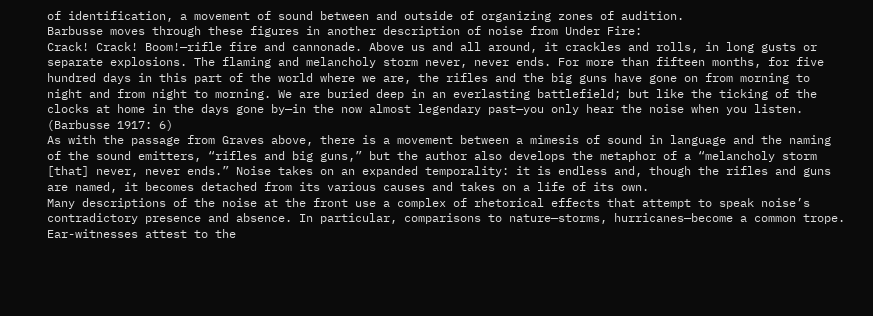of identification, a movement of sound between and outside of organizing zones of audition.
Barbusse moves through these figures in another description of noise from Under Fire:
Crack! Crack! Boom!—rifle fire and cannonade. Above us and all around, it crackles and rolls, in long gusts or separate explosions. The flaming and melancholy storm never, never ends. For more than fifteen months, for five hundred days in this part of the world where we are, the rifles and the big guns have gone on from morning to night and from night to morning. We are buried deep in an everlasting battlefield; but like the ticking of the clocks at home in the days gone by—in the now almost legendary past—you only hear the noise when you listen.
(Barbusse 1917: 6)
As with the passage from Graves above, there is a movement between a mimesis of sound in language and the naming of the sound emitters, “rifles and big guns,” but the author also develops the metaphor of a “melancholy storm [that] never, never ends.” Noise takes on an expanded temporality: it is endless and, though the rifles and guns are named, it becomes detached from its various causes and takes on a life of its own.
Many descriptions of the noise at the front use a complex of rhetorical effects that attempt to speak noise’s contradictory presence and absence. In particular, comparisons to nature—storms, hurricanes—become a common trope. Ear-witnesses attest to the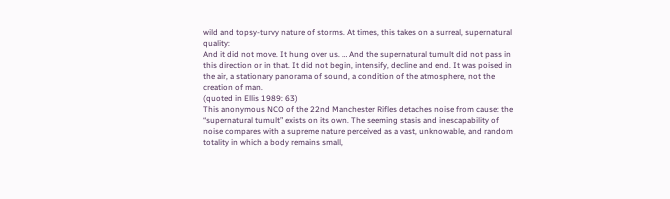wild and topsy-turvy nature of storms. At times, this takes on a surreal, supernatural quality:
And it did not move. It hung over us. … And the supernatural tumult did not pass in this direction or in that. It did not begin, intensify, decline and end. It was poised in the air, a stationary panorama of sound, a condition of the atmosphere, not the creation of man.
(quoted in Ellis 1989: 63)
This anonymous NCO of the 22nd Manchester Rifles detaches noise from cause: the “supernatural tumult” exists on its own. The seeming stasis and inescapability of noise compares with a supreme nature perceived as a vast, unknowable, and random totality in which a body remains small,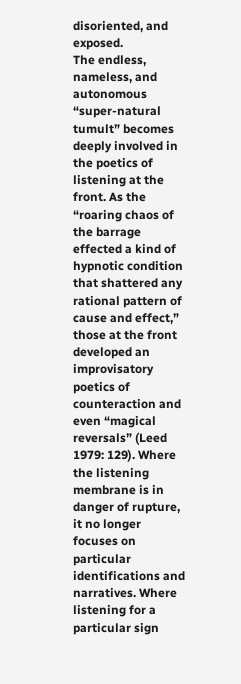disoriented, and exposed.
The endless, nameless, and autonomous “super-natural tumult” becomes deeply involved in the poetics of listening at the front. As the “roaring chaos of the barrage effected a kind of hypnotic condition that shattered any rational pattern of cause and effect,” those at the front developed an improvisatory poetics of counteraction and even “magical reversals” (Leed 1979: 129). Where the listening membrane is in danger of rupture, it no longer focuses on particular identifications and narratives. Where listening for a particular sign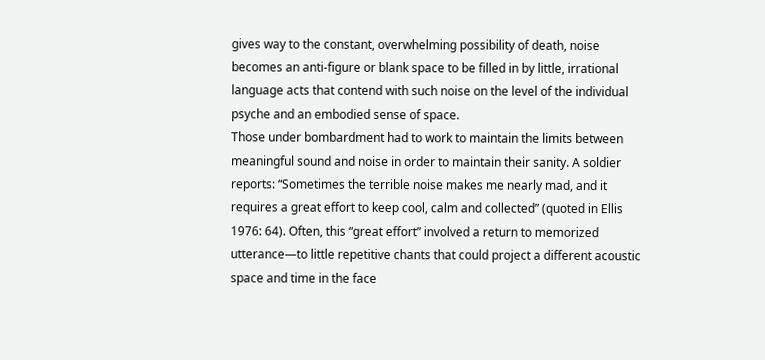gives way to the constant, overwhelming possibility of death, noise becomes an anti-figure or blank space to be filled in by little, irrational language acts that contend with such noise on the level of the individual psyche and an embodied sense of space.
Those under bombardment had to work to maintain the limits between meaningful sound and noise in order to maintain their sanity. A soldier reports: “Sometimes the terrible noise makes me nearly mad, and it requires a great effort to keep cool, calm and collected” (quoted in Ellis 1976: 64). Often, this “great effort” involved a return to memorized utterance—to little repetitive chants that could project a different acoustic space and time in the face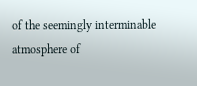of the seemingly interminable atmosphere of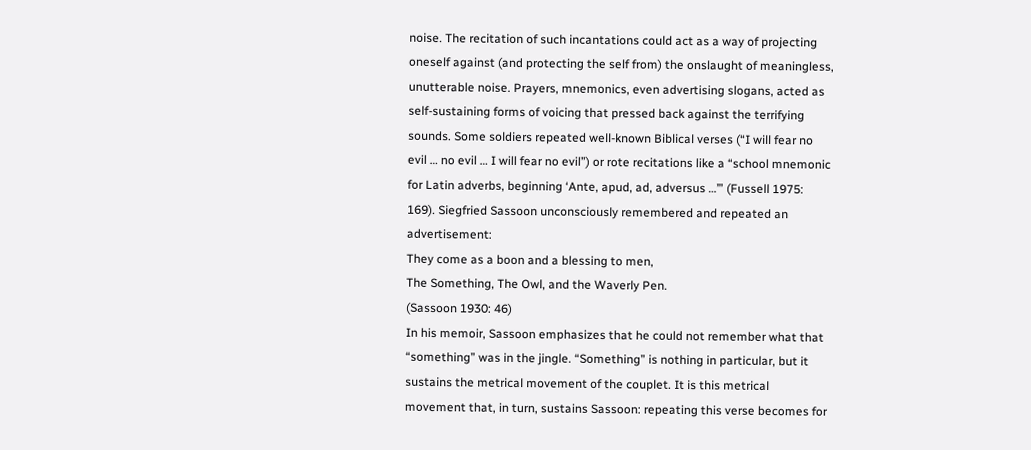noise. The recitation of such incantations could act as a way of projecting oneself against (and protecting the self from) the onslaught of meaningless, unutterable noise. Prayers, mnemonics, even advertising slogans, acted as self-sustaining forms of voicing that pressed back against the terrifying sounds. Some soldiers repeated well-known Biblical verses (“I will fear no evil … no evil … I will fear no evil”) or rote recitations like a “school mnemonic for Latin adverbs, beginning ‘Ante, apud, ad, adversus …’” (Fussell 1975: 169). Siegfried Sassoon unconsciously remembered and repeated an advertisement:
They come as a boon and a blessing to men,
The Something, The Owl, and the Waverly Pen.
(Sassoon 1930: 46)
In his memoir, Sassoon emphasizes that he could not remember what that “something” was in the jingle. “Something” is nothing in particular, but it sustains the metrical movement of the couplet. It is this metrical movement that, in turn, sustains Sassoon: repeating this verse becomes for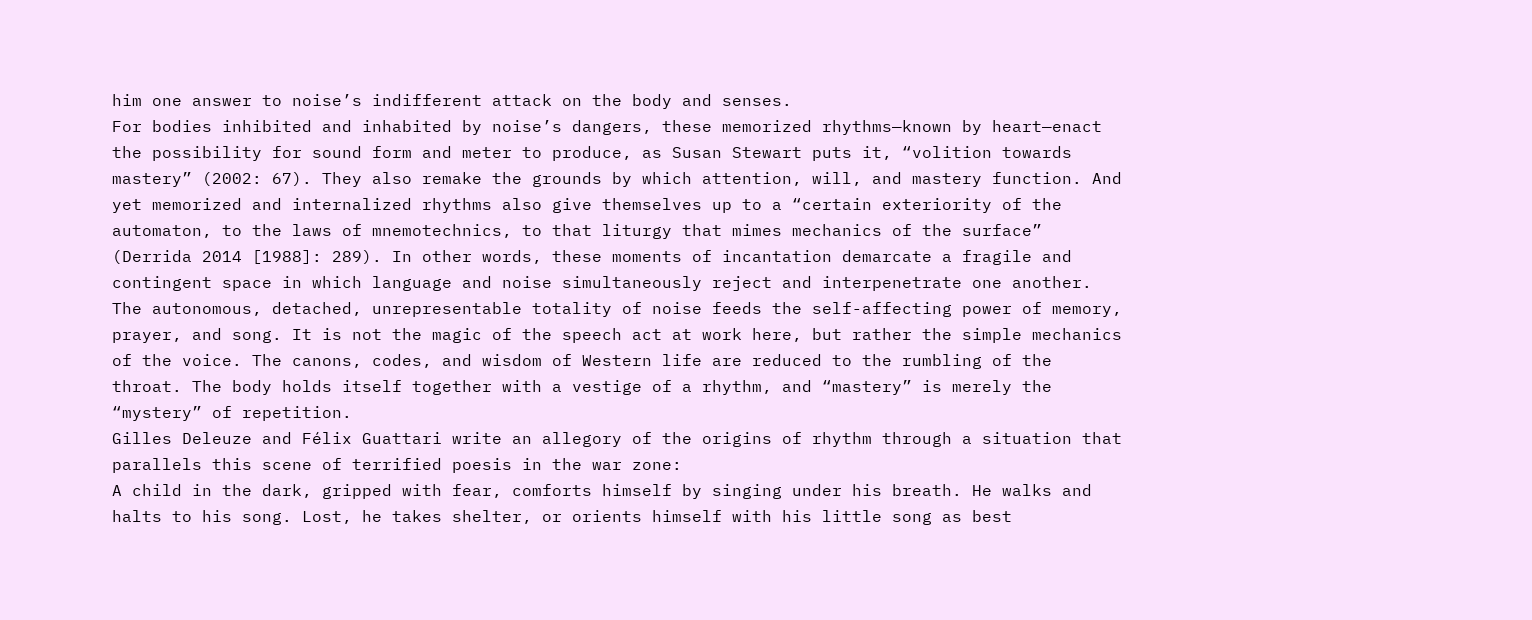him one answer to noise’s indifferent attack on the body and senses.
For bodies inhibited and inhabited by noise’s dangers, these memorized rhythms—known by heart—enact the possibility for sound form and meter to produce, as Susan Stewart puts it, “volition towards mastery” (2002: 67). They also remake the grounds by which attention, will, and mastery function. And yet memorized and internalized rhythms also give themselves up to a “certain exteriority of the automaton, to the laws of mnemotechnics, to that liturgy that mimes mechanics of the surface” (Derrida 2014 [1988]: 289). In other words, these moments of incantation demarcate a fragile and contingent space in which language and noise simultaneously reject and interpenetrate one another. The autonomous, detached, unrepresentable totality of noise feeds the self-affecting power of memory, prayer, and song. It is not the magic of the speech act at work here, but rather the simple mechanics of the voice. The canons, codes, and wisdom of Western life are reduced to the rumbling of the throat. The body holds itself together with a vestige of a rhythm, and “mastery” is merely the “mystery” of repetition.
Gilles Deleuze and Félix Guattari write an allegory of the origins of rhythm through a situation that parallels this scene of terrified poesis in the war zone:
A child in the dark, gripped with fear, comforts himself by singing under his breath. He walks and halts to his song. Lost, he takes shelter, or orients himself with his little song as best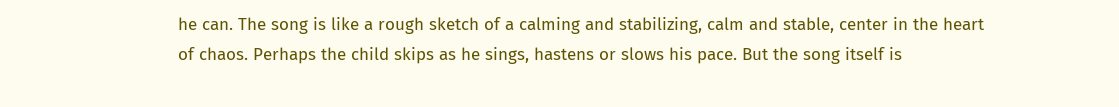he can. The song is like a rough sketch of a calming and stabilizing, calm and stable, center in the heart of chaos. Perhaps the child skips as he sings, hastens or slows his pace. But the song itself is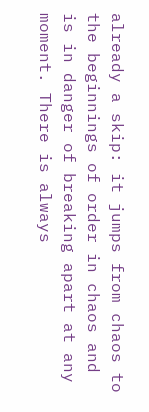already a skip: it jumps from chaos to the beginnings of order in chaos and is in danger of breaking apart at any moment. There is always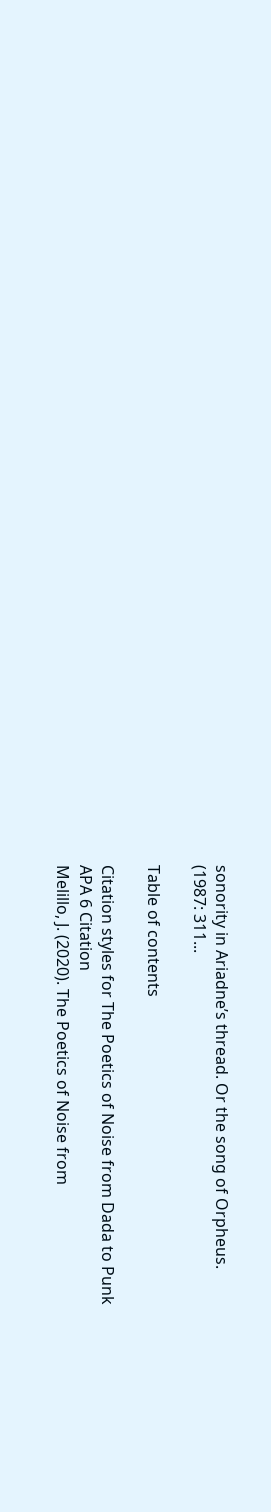sonority in Ariadne’s thread. Or the song of Orpheus.
(1987: 311...

Table of contents

Citation styles for The Poetics of Noise from Dada to Punk
APA 6 Citation
Melillo, J. (2020). The Poetics of Noise from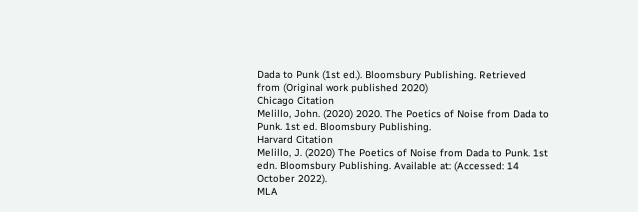Dada to Punk (1st ed.). Bloomsbury Publishing. Retrieved from (Original work published 2020)
Chicago Citation
Melillo, John. (2020) 2020. The Poetics of Noise from Dada to Punk. 1st ed. Bloomsbury Publishing.
Harvard Citation
Melillo, J. (2020) The Poetics of Noise from Dada to Punk. 1st edn. Bloomsbury Publishing. Available at: (Accessed: 14 October 2022).
MLA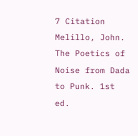7 Citation
Melillo, John. The Poetics of Noise from Dada to Punk. 1st ed.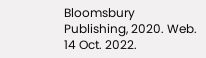Bloomsbury Publishing, 2020. Web. 14 Oct. 2022.